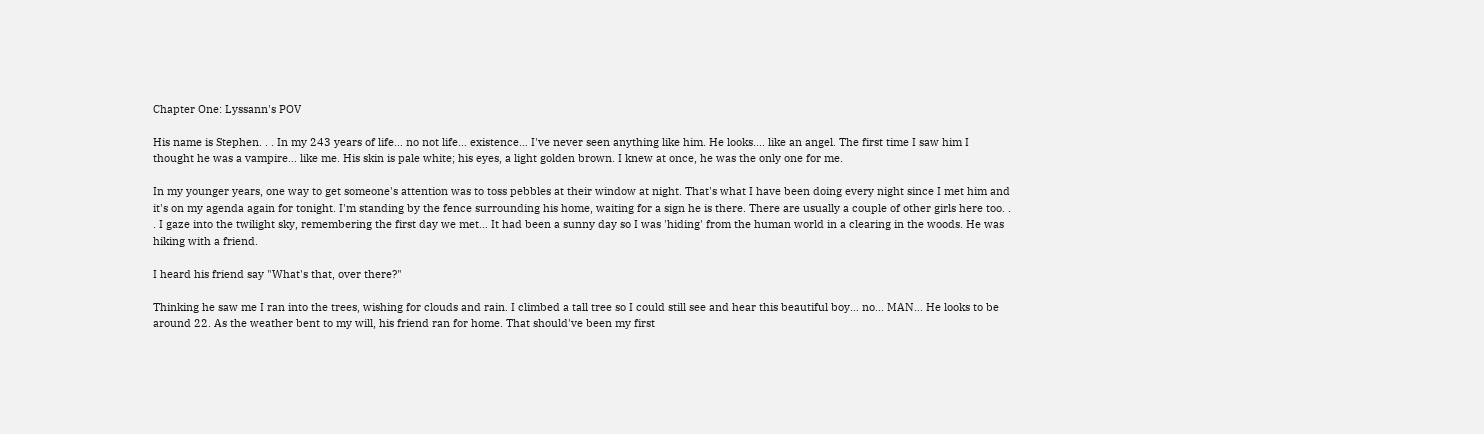Chapter One: Lyssann's POV

His name is Stephen. . . In my 243 years of life… no not life… existence… I've never seen anything like him. He looks.... like an angel. The first time I saw him I thought he was a vampire… like me. His skin is pale white; his eyes, a light golden brown. I knew at once, he was the only one for me.

In my younger years, one way to get someone's attention was to toss pebbles at their window at night. That's what I have been doing every night since I met him and it's on my agenda again for tonight. I'm standing by the fence surrounding his home, waiting for a sign he is there. There are usually a couple of other girls here too. . . I gaze into the twilight sky, remembering the first day we met… It had been a sunny day so I was 'hiding' from the human world in a clearing in the woods. He was hiking with a friend.

I heard his friend say "What's that, over there?"

Thinking he saw me I ran into the trees, wishing for clouds and rain. I climbed a tall tree so I could still see and hear this beautiful boy… no… MAN… He looks to be around 22. As the weather bent to my will, his friend ran for home. That should've been my first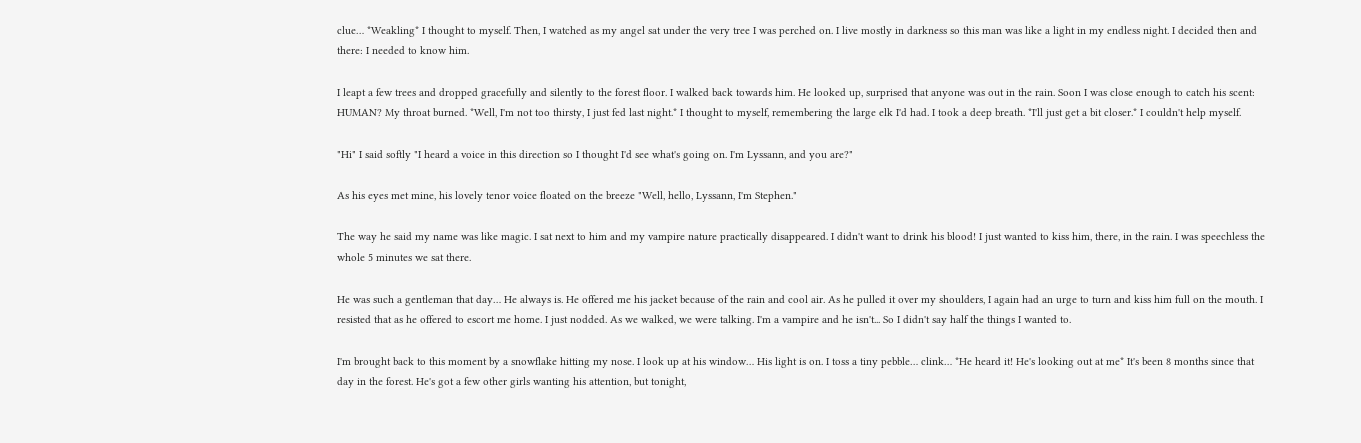clue… *Weakling* I thought to myself. Then, I watched as my angel sat under the very tree I was perched on. I live mostly in darkness so this man was like a light in my endless night. I decided then and there: I needed to know him.

I leapt a few trees and dropped gracefully and silently to the forest floor. I walked back towards him. He looked up, surprised that anyone was out in the rain. Soon I was close enough to catch his scent: HUMAN? My throat burned. *Well, I'm not too thirsty, I just fed last night.* I thought to myself, remembering the large elk I'd had. I took a deep breath. *I'll just get a bit closer.* I couldn't help myself.

"Hi" I said softly "I heard a voice in this direction so I thought I'd see what's going on. I'm Lyssann, and you are?"

As his eyes met mine, his lovely tenor voice floated on the breeze "Well, hello, Lyssann, I'm Stephen."

The way he said my name was like magic. I sat next to him and my vampire nature practically disappeared. I didn't want to drink his blood! I just wanted to kiss him, there, in the rain. I was speechless the whole 5 minutes we sat there.

He was such a gentleman that day… He always is. He offered me his jacket because of the rain and cool air. As he pulled it over my shoulders, I again had an urge to turn and kiss him full on the mouth. I resisted that as he offered to escort me home. I just nodded. As we walked, we were talking. I'm a vampire and he isn't... So I didn't say half the things I wanted to.

I'm brought back to this moment by a snowflake hitting my nose. I look up at his window… His light is on. I toss a tiny pebble… clink… *He heard it! He's looking out at me* It's been 8 months since that day in the forest. He's got a few other girls wanting his attention, but tonight,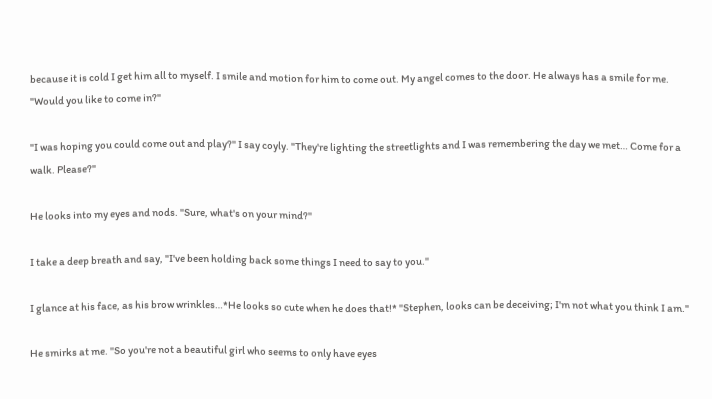because it is cold I get him all to myself. I smile and motion for him to come out. My angel comes to the door. He always has a smile for me. "Would you like to come in?"

"I was hoping you could come out and play?" I say coyly. "They're lighting the streetlights and I was remembering the day we met… Come for a walk. Please?"

He looks into my eyes and nods. "Sure, what's on your mind?"

I take a deep breath and say, "I've been holding back some things I need to say to you."

I glance at his face, as his brow wrinkles…*He looks so cute when he does that!* "Stephen, looks can be deceiving; I'm not what you think I am."

He smirks at me. "So you're not a beautiful girl who seems to only have eyes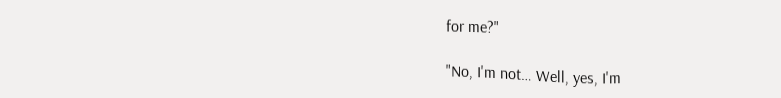for me?"

"No, I'm not… Well, yes, I'm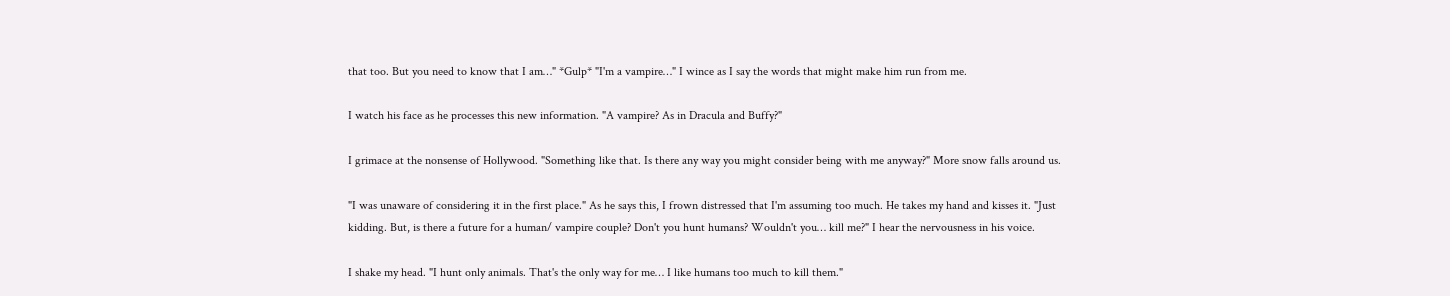that too. But you need to know that I am…" *Gulp* "I'm a vampire…" I wince as I say the words that might make him run from me.

I watch his face as he processes this new information. "A vampire? As in Dracula and Buffy?"

I grimace at the nonsense of Hollywood. "Something like that. Is there any way you might consider being with me anyway?" More snow falls around us.

"I was unaware of considering it in the first place." As he says this, I frown distressed that I'm assuming too much. He takes my hand and kisses it. "Just kidding. But, is there a future for a human/ vampire couple? Don't you hunt humans? Wouldn't you… kill me?" I hear the nervousness in his voice.

I shake my head. "I hunt only animals. That's the only way for me… I like humans too much to kill them."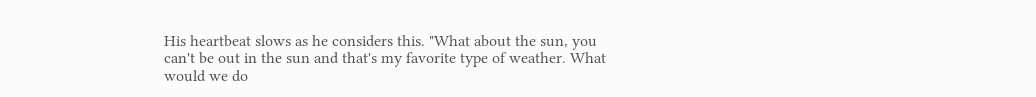His heartbeat slows as he considers this. "What about the sun, you can't be out in the sun and that's my favorite type of weather. What would we do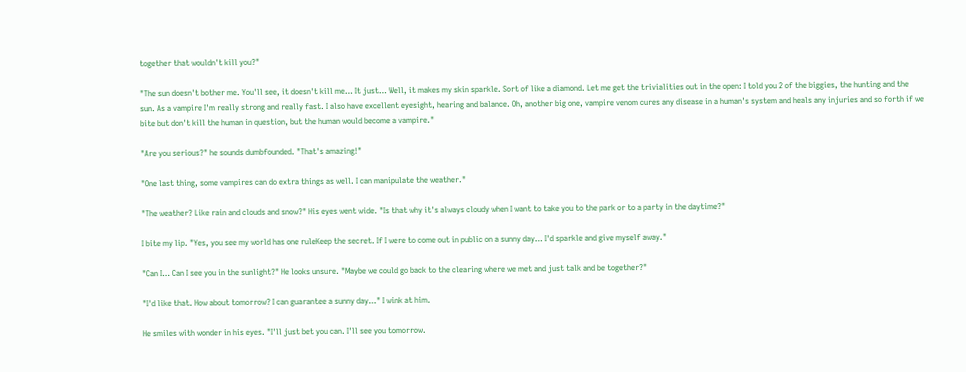together that wouldn't kill you?"

"The sun doesn't bother me. You'll see, it doesn't kill me… It just… Well, it makes my skin sparkle. Sort of like a diamond. Let me get the trivialities out in the open: I told you 2 of the biggies, the hunting and the sun. As a vampire I'm really strong and really fast. I also have excellent eyesight, hearing and balance. Oh, another big one, vampire venom cures any disease in a human's system and heals any injuries and so forth if we bite but don't kill the human in question, but the human would become a vampire."

"Are you serious?" he sounds dumbfounded. "That's amazing!"

"One last thing, some vampires can do extra things as well. I can manipulate the weather."

"The weather? Like rain and clouds and snow?" His eyes went wide. "Is that why it's always cloudy when I want to take you to the park or to a party in the daytime?"

I bite my lip. "Yes, you see my world has one ruleKeep the secret. If I were to come out in public on a sunny day… I'd sparkle and give myself away."

"Can I… Can I see you in the sunlight?" He looks unsure. "Maybe we could go back to the clearing where we met and just talk and be together?"

"I'd like that. How about tomorrow? I can guarantee a sunny day…" I wink at him.

He smiles with wonder in his eyes. "I'll just bet you can. I'll see you tomorrow.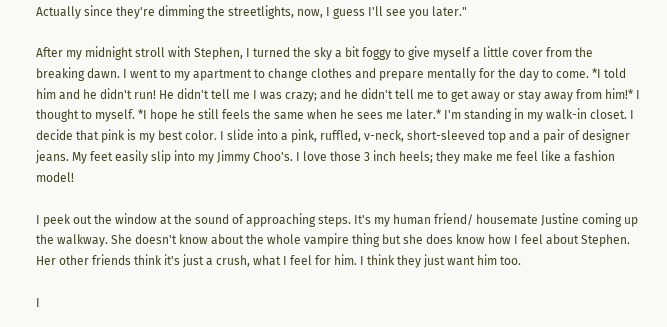Actually since they're dimming the streetlights, now, I guess I'll see you later."

After my midnight stroll with Stephen, I turned the sky a bit foggy to give myself a little cover from the breaking dawn. I went to my apartment to change clothes and prepare mentally for the day to come. *I told him and he didn't run! He didn't tell me I was crazy; and he didn't tell me to get away or stay away from him!* I thought to myself. *I hope he still feels the same when he sees me later.* I'm standing in my walk-in closet. I decide that pink is my best color. I slide into a pink, ruffled, v-neck, short-sleeved top and a pair of designer jeans. My feet easily slip into my Jimmy Choo's. I love those 3 inch heels; they make me feel like a fashion model!

I peek out the window at the sound of approaching steps. It's my human friend/ housemate Justine coming up the walkway. She doesn't know about the whole vampire thing but she does know how I feel about Stephen. Her other friends think it's just a crush, what I feel for him. I think they just want him too.

I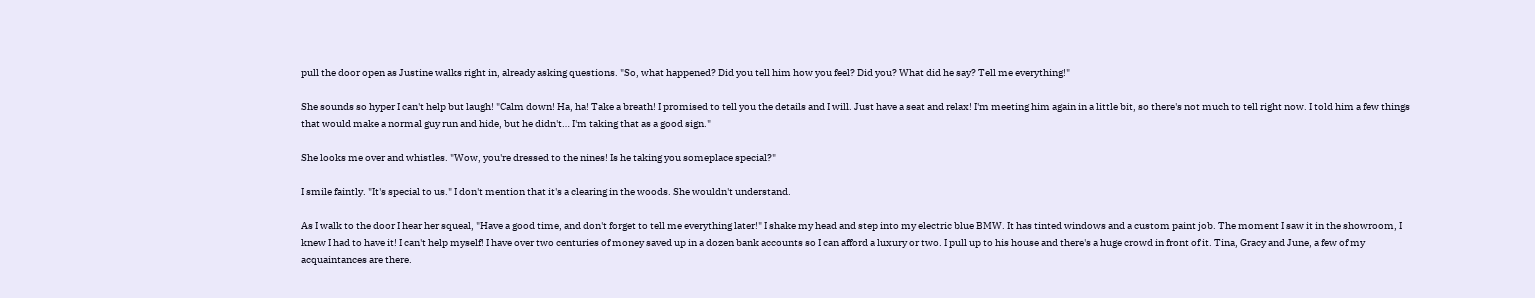pull the door open as Justine walks right in, already asking questions. "So, what happened? Did you tell him how you feel? Did you? What did he say? Tell me everything!"

She sounds so hyper I can't help but laugh! "Calm down! Ha, ha! Take a breath! I promised to tell you the details and I will. Just have a seat and relax! I'm meeting him again in a little bit, so there's not much to tell right now. I told him a few things that would make a normal guy run and hide, but he didn't… I'm taking that as a good sign."

She looks me over and whistles. "Wow, you're dressed to the nines! Is he taking you someplace special?"

I smile faintly. "It's special to us." I don't mention that it's a clearing in the woods. She wouldn't understand.

As I walk to the door I hear her squeal, "Have a good time, and don't forget to tell me everything later!" I shake my head and step into my electric blue BMW. It has tinted windows and a custom paint job. The moment I saw it in the showroom, I knew I had to have it! I can't help myself! I have over two centuries of money saved up in a dozen bank accounts so I can afford a luxury or two. I pull up to his house and there's a huge crowd in front of it. Tina, Gracy and June, a few of my acquaintances are there.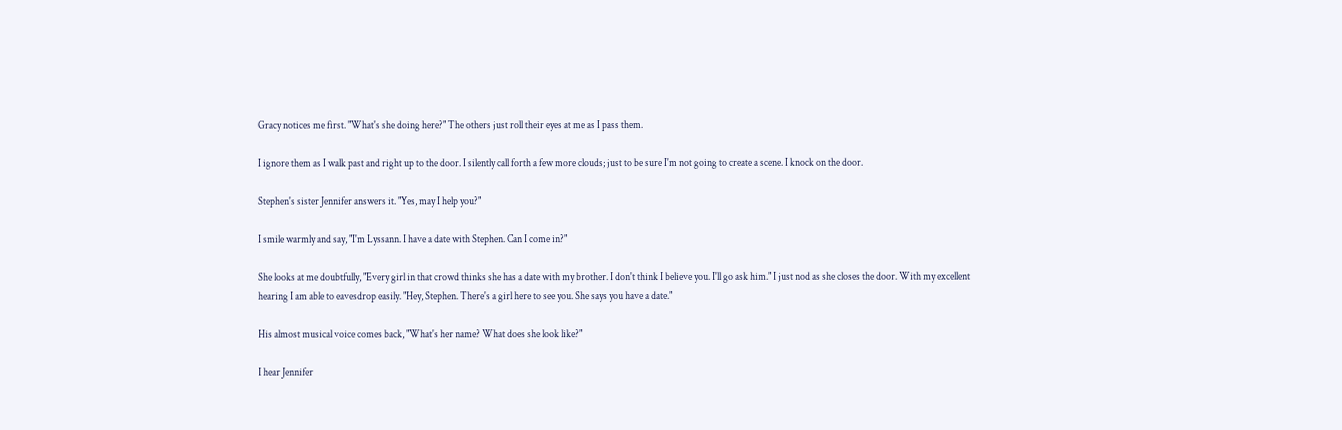Gracy notices me first. "What's she doing here?" The others just roll their eyes at me as I pass them.

I ignore them as I walk past and right up to the door. I silently call forth a few more clouds; just to be sure I'm not going to create a scene. I knock on the door.

Stephen's sister Jennifer answers it. "Yes, may I help you?"

I smile warmly and say, "I'm Lyssann. I have a date with Stephen. Can I come in?"

She looks at me doubtfully, "Every girl in that crowd thinks she has a date with my brother. I don't think I believe you. I'll go ask him." I just nod as she closes the door. With my excellent hearing I am able to eavesdrop easily. "Hey, Stephen. There's a girl here to see you. She says you have a date."

His almost musical voice comes back, "What's her name? What does she look like?"

I hear Jennifer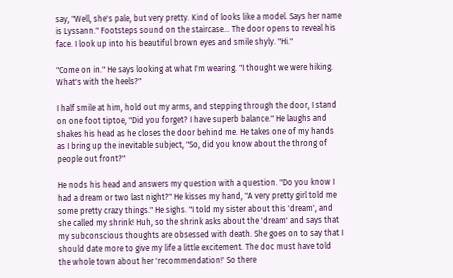say, "Well, she's pale, but very pretty. Kind of looks like a model. Says her name is Lyssann." Footsteps sound on the staircase… The door opens to reveal his face. I look up into his beautiful brown eyes and smile shyly. "Hi."

"Come on in." He says looking at what I'm wearing. "I thought we were hiking. What's with the heels?"

I half smile at him, hold out my arms, and stepping through the door, I stand on one foot tiptoe, "Did you forget? I have superb balance." He laughs and shakes his head as he closes the door behind me. He takes one of my hands as I bring up the inevitable subject, "So, did you know about the throng of people out front?"

He nods his head and answers my question with a question. "Do you know I had a dream or two last night?" He kisses my hand, "A very pretty girl told me some pretty crazy things." He sighs. "I told my sister about this 'dream', and she called my shrink! Huh, so the shrink asks about the 'dream' and says that my subconscious thoughts are obsessed with death. She goes on to say that I should date more to give my life a little excitement. The doc must have told the whole town about her 'recommendation!' So there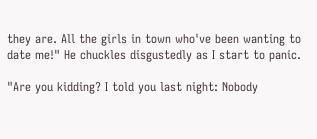they are. All the girls in town who've been wanting to date me!" He chuckles disgustedly as I start to panic.

"Are you kidding? I told you last night: Nobody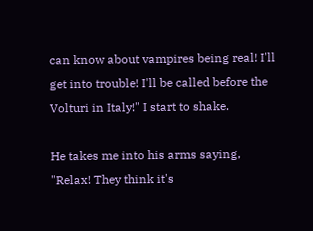can know about vampires being real! I'll get into trouble! I'll be called before the Volturi in Italy!" I start to shake.

He takes me into his arms saying, "Relax! They think it's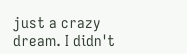just a crazy dream. I didn't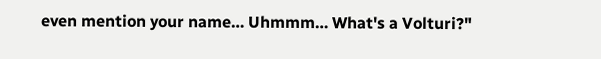even mention your name… Uhmmm… What's a Volturi?"